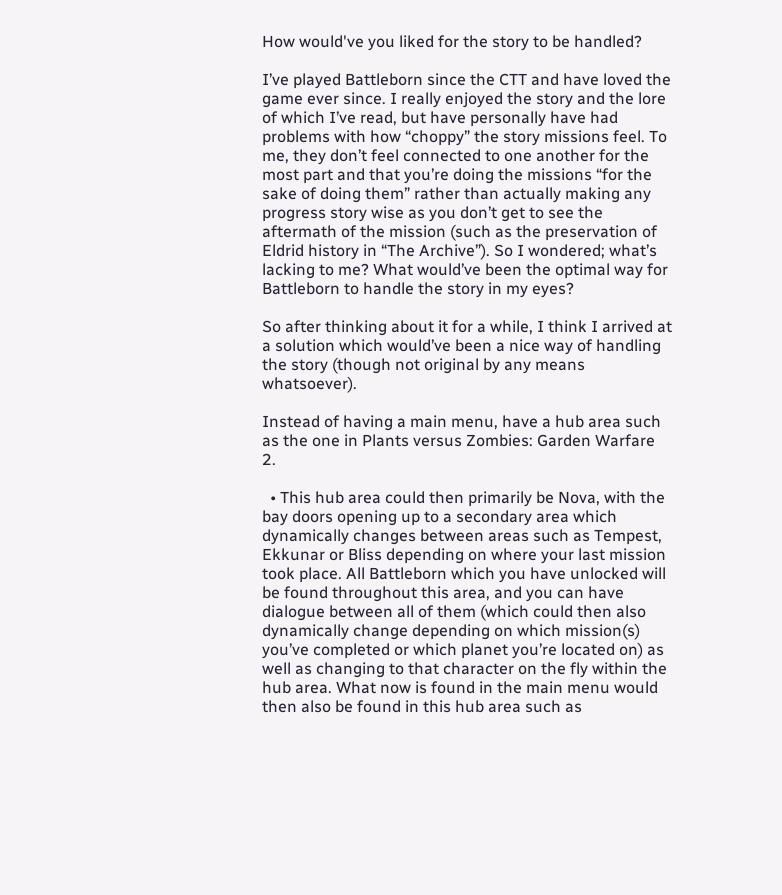How would've you liked for the story to be handled?

I’ve played Battleborn since the CTT and have loved the game ever since. I really enjoyed the story and the lore of which I’ve read, but have personally have had problems with how “choppy” the story missions feel. To me, they don’t feel connected to one another for the most part and that you’re doing the missions “for the sake of doing them” rather than actually making any progress story wise as you don’t get to see the aftermath of the mission (such as the preservation of Eldrid history in “The Archive”). So I wondered; what’s lacking to me? What would’ve been the optimal way for Battleborn to handle the story in my eyes?

So after thinking about it for a while, I think I arrived at a solution which would’ve been a nice way of handling the story (though not original by any means whatsoever).

Instead of having a main menu, have a hub area such as the one in Plants versus Zombies: Garden Warfare 2.

  • This hub area could then primarily be Nova, with the bay doors opening up to a secondary area which dynamically changes between areas such as Tempest, Ekkunar or Bliss depending on where your last mission took place. All Battleborn which you have unlocked will be found throughout this area, and you can have dialogue between all of them (which could then also dynamically change depending on which mission(s) you’ve completed or which planet you’re located on) as well as changing to that character on the fly within the hub area. What now is found in the main menu would then also be found in this hub area such as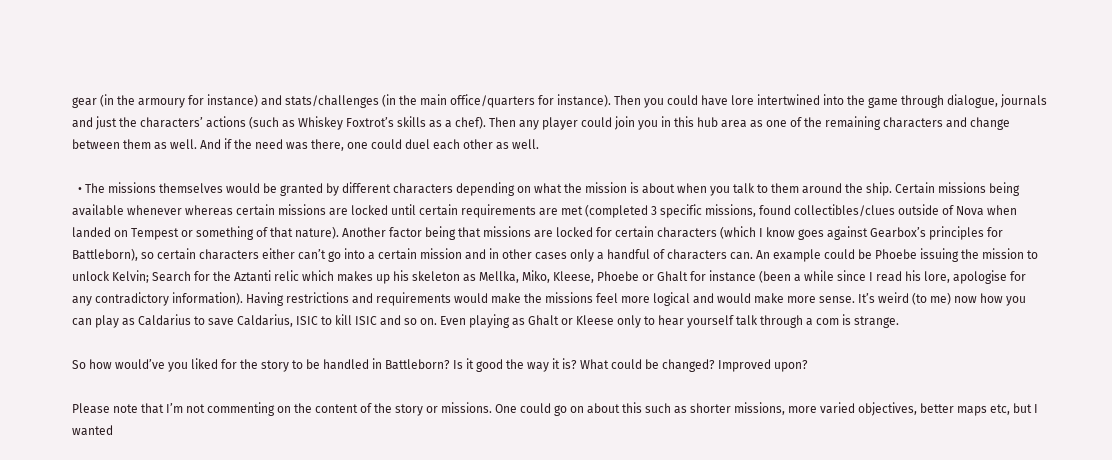gear (in the armoury for instance) and stats/challenges (in the main office/quarters for instance). Then you could have lore intertwined into the game through dialogue, journals and just the characters’ actions (such as Whiskey Foxtrot’s skills as a chef). Then any player could join you in this hub area as one of the remaining characters and change between them as well. And if the need was there, one could duel each other as well.

  • The missions themselves would be granted by different characters depending on what the mission is about when you talk to them around the ship. Certain missions being available whenever whereas certain missions are locked until certain requirements are met (completed 3 specific missions, found collectibles/clues outside of Nova when landed on Tempest or something of that nature). Another factor being that missions are locked for certain characters (which I know goes against Gearbox’s principles for Battleborn), so certain characters either can’t go into a certain mission and in other cases only a handful of characters can. An example could be Phoebe issuing the mission to unlock Kelvin; Search for the Aztanti relic which makes up his skeleton as Mellka, Miko, Kleese, Phoebe or Ghalt for instance (been a while since I read his lore, apologise for any contradictory information). Having restrictions and requirements would make the missions feel more logical and would make more sense. It’s weird (to me) now how you can play as Caldarius to save Caldarius, ISIC to kill ISIC and so on. Even playing as Ghalt or Kleese only to hear yourself talk through a com is strange.

So how would’ve you liked for the story to be handled in Battleborn? Is it good the way it is? What could be changed? Improved upon?

Please note that I’m not commenting on the content of the story or missions. One could go on about this such as shorter missions, more varied objectives, better maps etc, but I wanted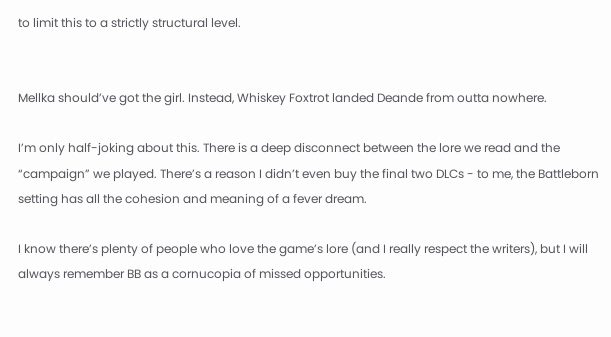to limit this to a strictly structural level.


Mellka should’ve got the girl. Instead, Whiskey Foxtrot landed Deande from outta nowhere.

I’m only half-joking about this. There is a deep disconnect between the lore we read and the “campaign” we played. There’s a reason I didn’t even buy the final two DLCs - to me, the Battleborn setting has all the cohesion and meaning of a fever dream.

I know there’s plenty of people who love the game’s lore (and I really respect the writers), but I will always remember BB as a cornucopia of missed opportunities.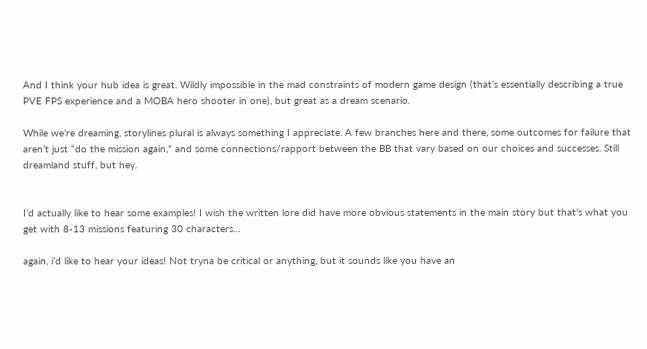And I think your hub idea is great. Wildly impossible in the mad constraints of modern game design (that’s essentially describing a true PVE FPS experience and a MOBA hero shooter in one), but great as a dream scenario.

While we’re dreaming, storylines plural is always something I appreciate. A few branches here and there, some outcomes for failure that aren’t just “do the mission again,” and some connections/rapport between the BB that vary based on our choices and successes. Still dreamland stuff, but hey.


I’d actually like to hear some examples! I wish the written lore did have more obvious statements in the main story but that’s what you get with 8-13 missions featuring 30 characters…

again, i’d like to hear your ideas! Not tryna be critical or anything, but it sounds like you have an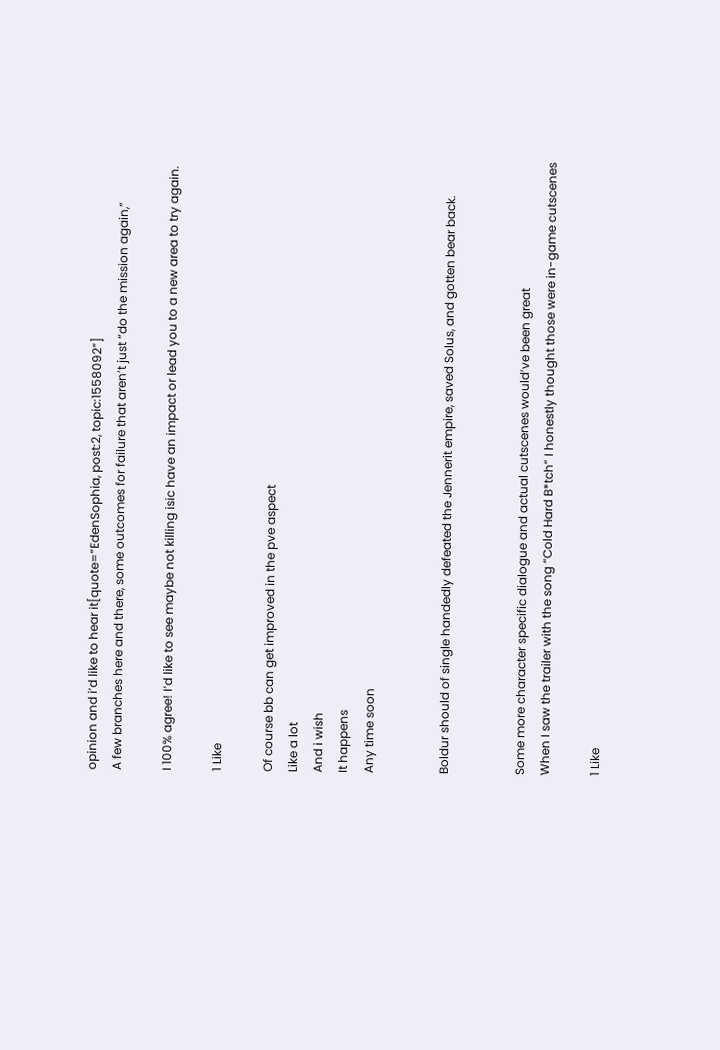opinion and i’d like to hear it[quote=“EdenSophia, post:2, topic:1558092”]
A few branches here and there, some outcomes for failure that aren’t just “do the mission again,”

I 100% agree! I’d like to see maybe not killing isic have an impact or lead you to a new area to try again.

1 Like

Of course bb can get improved in the pve aspect
Like a lot
And i wish
It happens
Any time soon


Boldur should of single handedly defeated the Jennerit empire, saved Solus, and gotten bear back.


Some more character specific dialogue and actual cutscenes would’ve been great
When I saw the trailer with the song “Cold Hard B*tch” I honestly thought those were in-game cutscenes

1 Like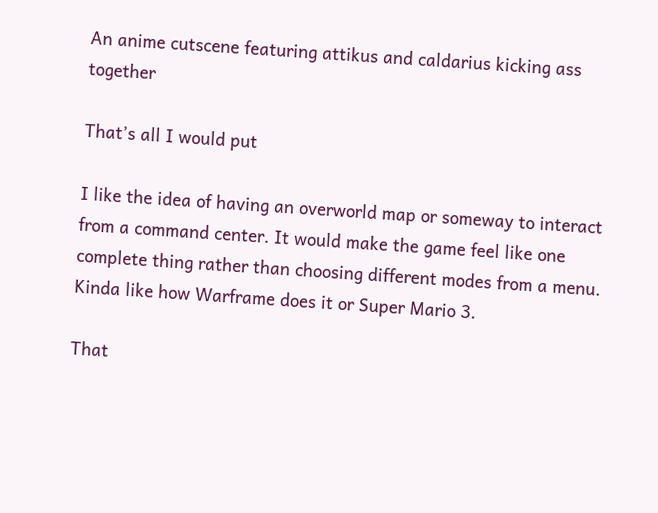An anime cutscene featuring attikus and caldarius kicking ass together

That’s all I would put

I like the idea of having an overworld map or someway to interact from a command center. It would make the game feel like one complete thing rather than choosing different modes from a menu. Kinda like how Warframe does it or Super Mario 3.

That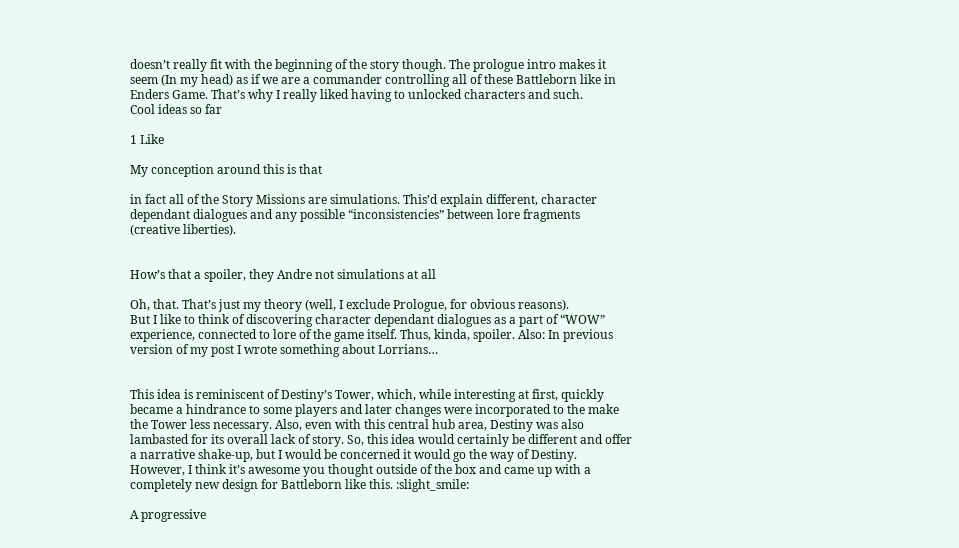doesn’t really fit with the beginning of the story though. The prologue intro makes it seem (In my head) as if we are a commander controlling all of these Battleborn like in Enders Game. That’s why I really liked having to unlocked characters and such.
Cool ideas so far

1 Like

My conception around this is that

in fact all of the Story Missions are simulations. This’d explain different, character dependant dialogues and any possible “inconsistencies” between lore fragments (creative liberties).


How’s that a spoiler, they Andre not simulations at all

Oh, that. That’s just my theory (well, I exclude Prologue, for obvious reasons).
But I like to think of discovering character dependant dialogues as a part of “WOW” experience, connected to lore of the game itself. Thus, kinda, spoiler. Also: In previous version of my post I wrote something about Lorrians…


This idea is reminiscent of Destiny’s Tower, which, while interesting at first, quickly became a hindrance to some players and later changes were incorporated to the make the Tower less necessary. Also, even with this central hub area, Destiny was also lambasted for its overall lack of story. So, this idea would certainly be different and offer a narrative shake-up, but I would be concerned it would go the way of Destiny. However, I think it’s awesome you thought outside of the box and came up with a completely new design for Battleborn like this. :slight_smile:

A progressive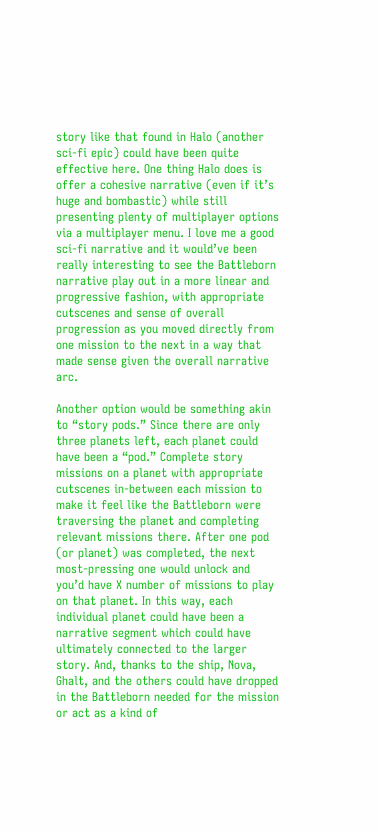story like that found in Halo (another sci-fi epic) could have been quite effective here. One thing Halo does is offer a cohesive narrative (even if it’s huge and bombastic) while still presenting plenty of multiplayer options via a multiplayer menu. I love me a good sci-fi narrative and it would’ve been really interesting to see the Battleborn narrative play out in a more linear and progressive fashion, with appropriate cutscenes and sense of overall progression as you moved directly from one mission to the next in a way that made sense given the overall narrative arc.

Another option would be something akin to “story pods.” Since there are only three planets left, each planet could have been a “pod.” Complete story missions on a planet with appropriate cutscenes in-between each mission to make it feel like the Battleborn were traversing the planet and completing relevant missions there. After one pod (or planet) was completed, the next most-pressing one would unlock and you’d have X number of missions to play on that planet. In this way, each individual planet could have been a narrative segment which could have ultimately connected to the larger story. And, thanks to the ship, Nova, Ghalt, and the others could have dropped in the Battleborn needed for the mission or act as a kind of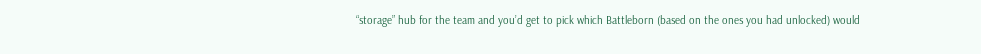“storage” hub for the team and you’d get to pick which Battleborn (based on the ones you had unlocked) would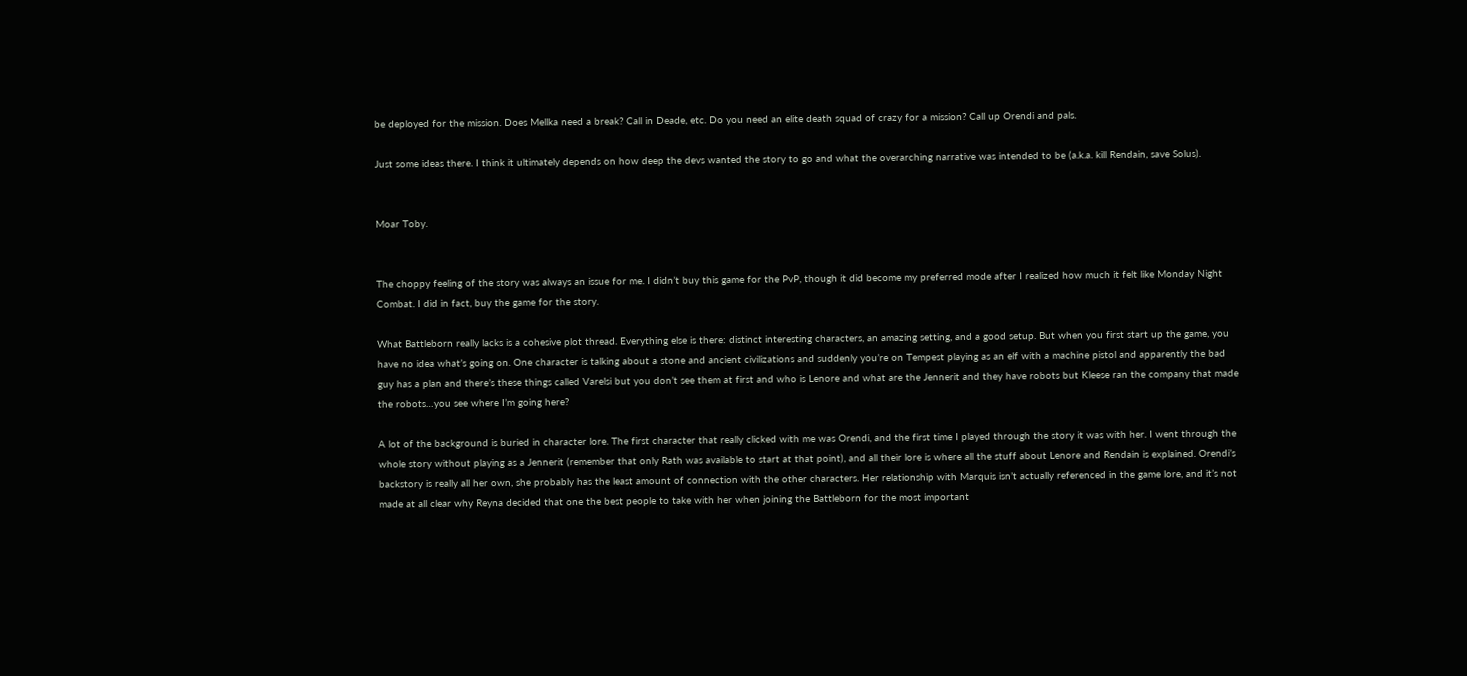be deployed for the mission. Does Mellka need a break? Call in Deade, etc. Do you need an elite death squad of crazy for a mission? Call up Orendi and pals.

Just some ideas there. I think it ultimately depends on how deep the devs wanted the story to go and what the overarching narrative was intended to be (a.k.a. kill Rendain, save Solus).


Moar Toby.


The choppy feeling of the story was always an issue for me. I didn’t buy this game for the PvP, though it did become my preferred mode after I realized how much it felt like Monday Night Combat. I did in fact, buy the game for the story.

What Battleborn really lacks is a cohesive plot thread. Everything else is there: distinct interesting characters, an amazing setting, and a good setup. But when you first start up the game, you have no idea what’s going on. One character is talking about a stone and ancient civilizations and suddenly you’re on Tempest playing as an elf with a machine pistol and apparently the bad guy has a plan and there’s these things called Varelsi but you don’t see them at first and who is Lenore and what are the Jennerit and they have robots but Kleese ran the company that made the robots…you see where I’m going here?

A lot of the background is buried in character lore. The first character that really clicked with me was Orendi, and the first time I played through the story it was with her. I went through the whole story without playing as a Jennerit (remember that only Rath was available to start at that point), and all their lore is where all the stuff about Lenore and Rendain is explained. Orendi’s backstory is really all her own, she probably has the least amount of connection with the other characters. Her relationship with Marquis isn’t actually referenced in the game lore, and it’s not made at all clear why Reyna decided that one the best people to take with her when joining the Battleborn for the most important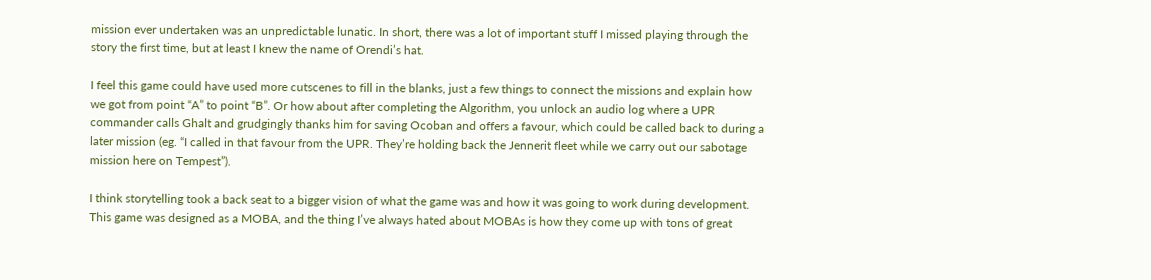mission ever undertaken was an unpredictable lunatic. In short, there was a lot of important stuff I missed playing through the story the first time, but at least I knew the name of Orendi’s hat.

I feel this game could have used more cutscenes to fill in the blanks, just a few things to connect the missions and explain how we got from point “A” to point “B”. Or how about after completing the Algorithm, you unlock an audio log where a UPR commander calls Ghalt and grudgingly thanks him for saving Ocoban and offers a favour, which could be called back to during a later mission (eg. “I called in that favour from the UPR. They’re holding back the Jennerit fleet while we carry out our sabotage mission here on Tempest”).

I think storytelling took a back seat to a bigger vision of what the game was and how it was going to work during development. This game was designed as a MOBA, and the thing I’ve always hated about MOBAs is how they come up with tons of great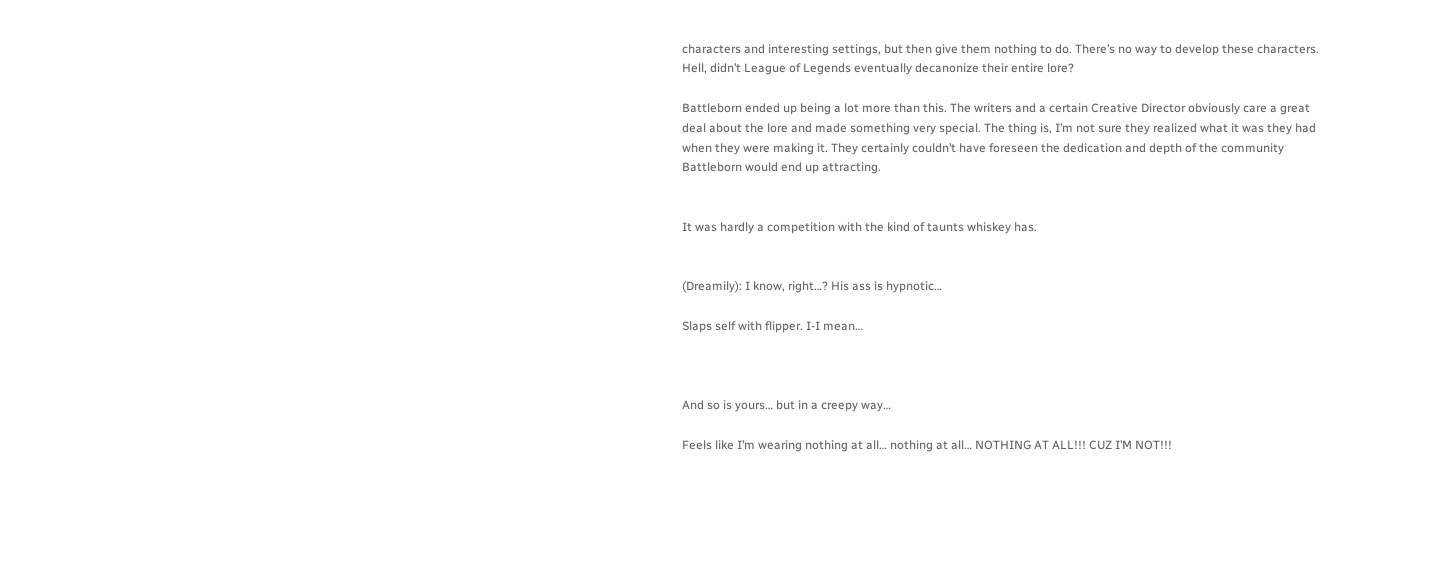characters and interesting settings, but then give them nothing to do. There’s no way to develop these characters. Hell, didn’t League of Legends eventually decanonize their entire lore?

Battleborn ended up being a lot more than this. The writers and a certain Creative Director obviously care a great deal about the lore and made something very special. The thing is, I’m not sure they realized what it was they had when they were making it. They certainly couldn’t have foreseen the dedication and depth of the community Battleborn would end up attracting.


It was hardly a competition with the kind of taunts whiskey has.


(Dreamily): I know, right…? His ass is hypnotic…

Slaps self with flipper. I-I mean…



And so is yours… but in a creepy way…

Feels like I’m wearing nothing at all… nothing at all… NOTHING AT ALL!!! CUZ I’M NOT!!!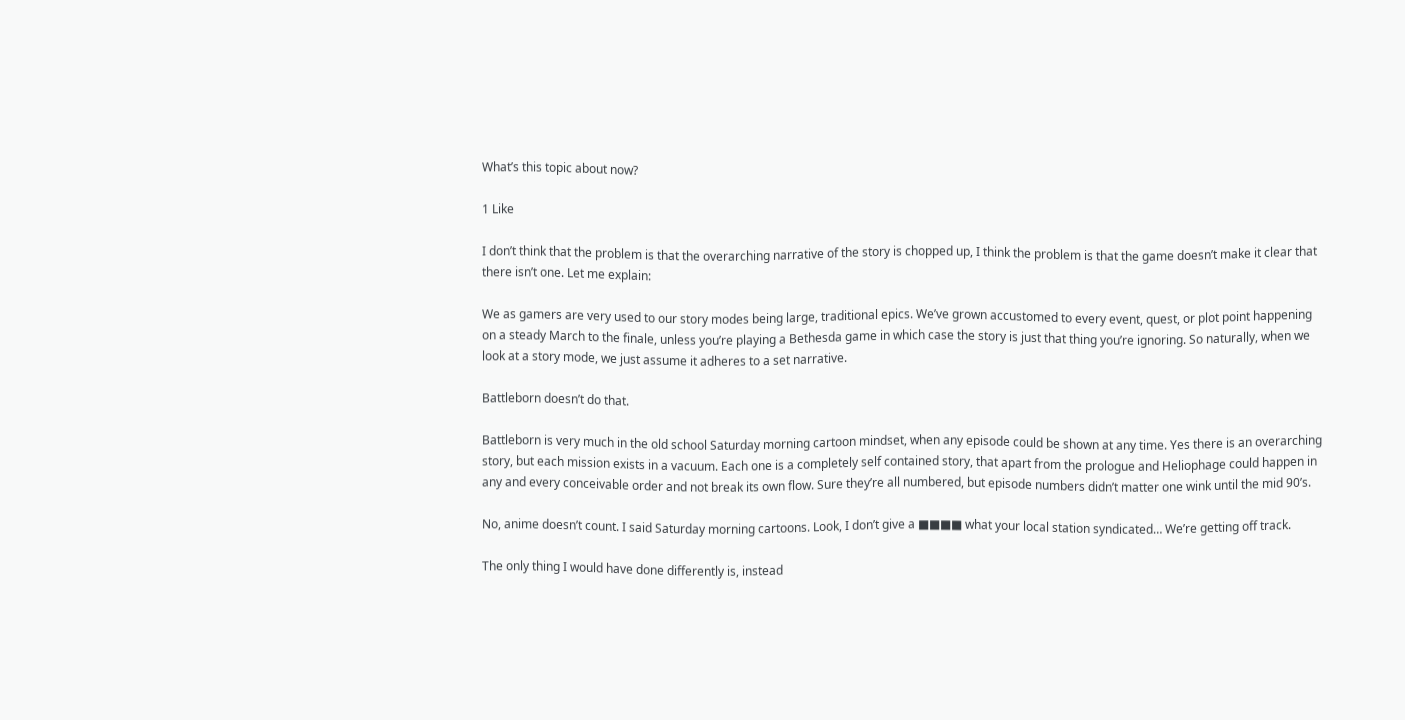What’s this topic about now?

1 Like

I don’t think that the problem is that the overarching narrative of the story is chopped up, I think the problem is that the game doesn’t make it clear that there isn’t one. Let me explain:

We as gamers are very used to our story modes being large, traditional epics. We’ve grown accustomed to every event, quest, or plot point happening on a steady March to the finale, unless you’re playing a Bethesda game in which case the story is just that thing you’re ignoring. So naturally, when we look at a story mode, we just assume it adheres to a set narrative.

Battleborn doesn’t do that.

Battleborn is very much in the old school Saturday morning cartoon mindset, when any episode could be shown at any time. Yes there is an overarching story, but each mission exists in a vacuum. Each one is a completely self contained story, that apart from the prologue and Heliophage could happen in any and every conceivable order and not break its own flow. Sure they’re all numbered, but episode numbers didn’t matter one wink until the mid 90’s.

No, anime doesn’t count. I said Saturday morning cartoons. Look, I don’t give a ■■■■ what your local station syndicated… We’re getting off track.

The only thing I would have done differently is, instead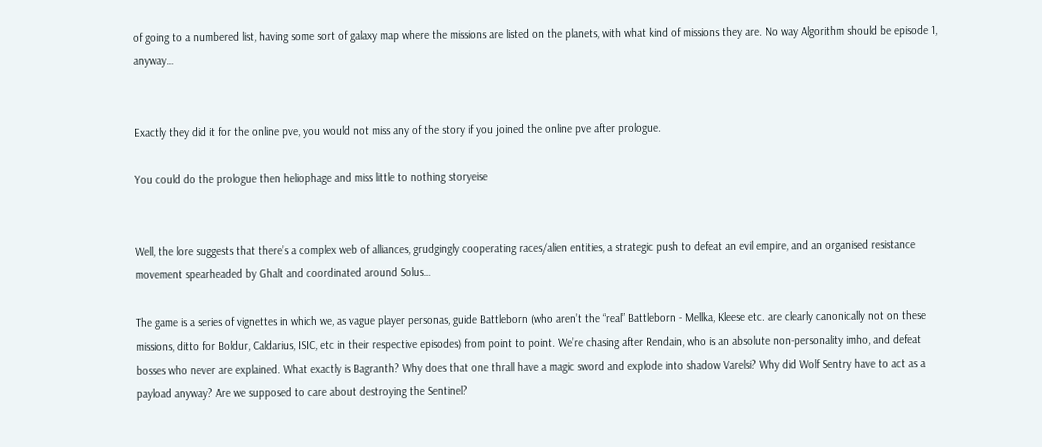of going to a numbered list, having some sort of galaxy map where the missions are listed on the planets, with what kind of missions they are. No way Algorithm should be episode 1, anyway…


Exactly they did it for the online pve, you would not miss any of the story if you joined the online pve after prologue.

You could do the prologue then heliophage and miss little to nothing storyeise


Well, the lore suggests that there’s a complex web of alliances, grudgingly cooperating races/alien entities, a strategic push to defeat an evil empire, and an organised resistance movement spearheaded by Ghalt and coordinated around Solus…

The game is a series of vignettes in which we, as vague player personas, guide Battleborn (who aren’t the “real” Battleborn - Mellka, Kleese etc. are clearly canonically not on these missions, ditto for Boldur, Caldarius, ISIC, etc in their respective episodes) from point to point. We’re chasing after Rendain, who is an absolute non-personality imho, and defeat bosses who never are explained. What exactly is Bagranth? Why does that one thrall have a magic sword and explode into shadow Varelsi? Why did Wolf Sentry have to act as a payload anyway? Are we supposed to care about destroying the Sentinel?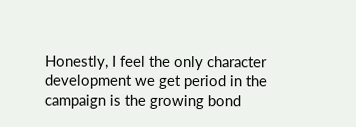Honestly, I feel the only character development we get period in the campaign is the growing bond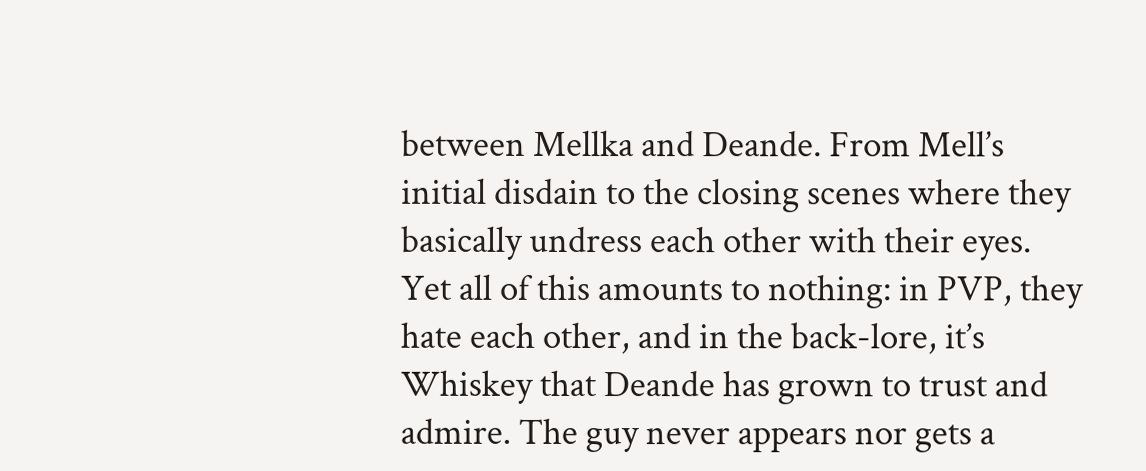between Mellka and Deande. From Mell’s initial disdain to the closing scenes where they basically undress each other with their eyes. Yet all of this amounts to nothing: in PVP, they hate each other, and in the back-lore, it’s Whiskey that Deande has grown to trust and admire. The guy never appears nor gets a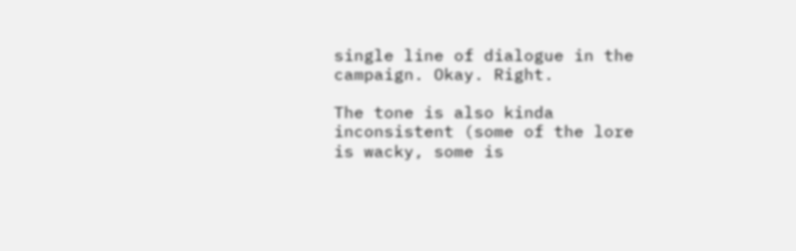single line of dialogue in the campaign. Okay. Right.

The tone is also kinda inconsistent (some of the lore is wacky, some is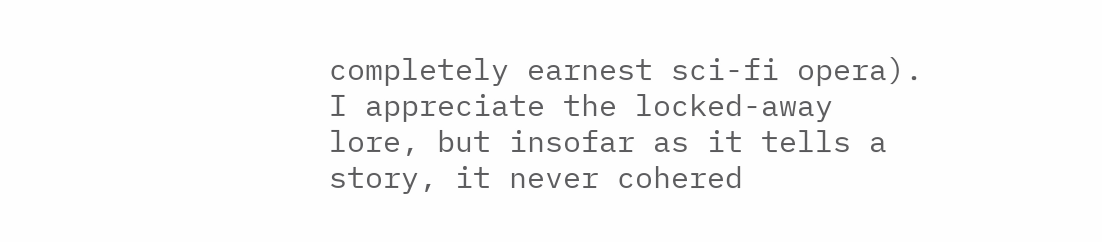completely earnest sci-fi opera). I appreciate the locked-away lore, but insofar as it tells a story, it never cohered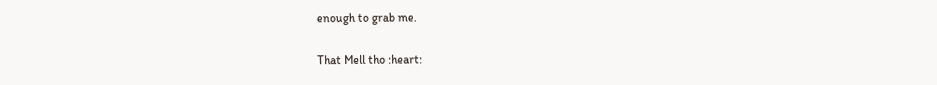enough to grab me.

That Mell tho :heart: